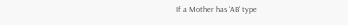If a Mother has 'AB' type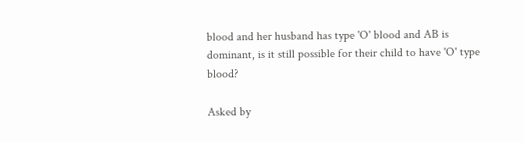blood and her husband has type 'O' blood and AB is dominant, is it still possible for their child to have 'O' type blood?

Asked by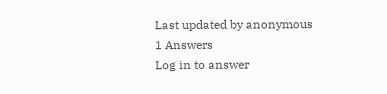Last updated by anonymous
1 Answers
Log in to answer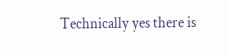Technically yes there is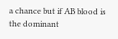a chance but if AB blood is the dominant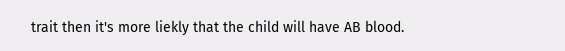trait then it's more liekly that the child will have AB blood.